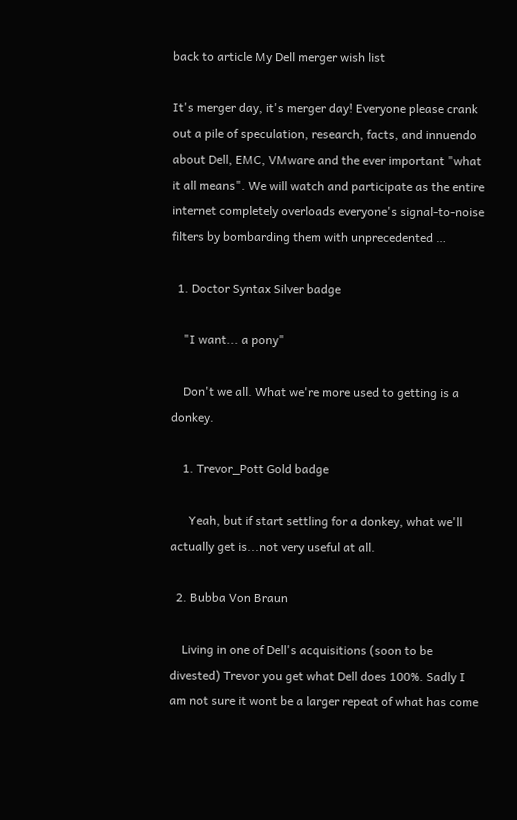back to article My Dell merger wish list

It's merger day, it's merger day! Everyone please crank out a pile of speculation, research, facts, and innuendo about Dell, EMC, VMware and the ever important "what it all means". We will watch and participate as the entire internet completely overloads everyone's signal-to-noise filters by bombarding them with unprecedented …

  1. Doctor Syntax Silver badge

    "I want... a pony"

    Don't we all. What we're more used to getting is a donkey.

    1. Trevor_Pott Gold badge

      Yeah, but if start settling for a donkey, what we'll actually get is...not very useful at all.

  2. Bubba Von Braun

    Living in one of Dell's acquisitions (soon to be divested) Trevor you get what Dell does 100%. Sadly I am not sure it wont be a larger repeat of what has come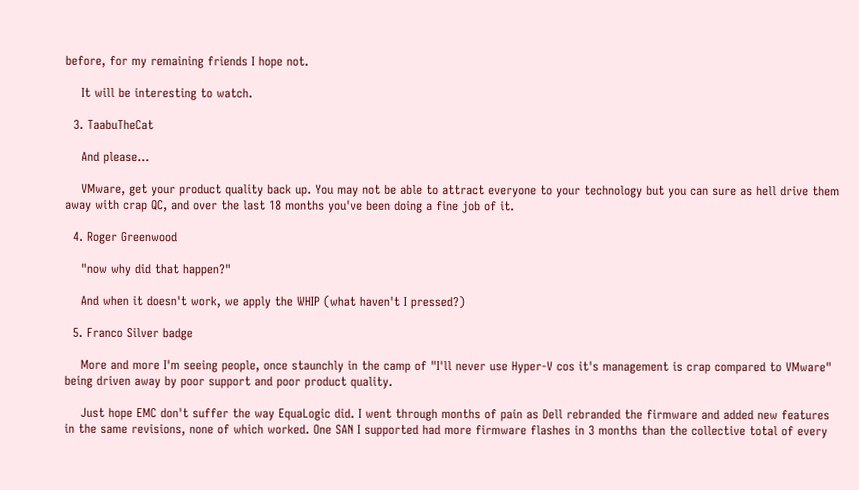before, for my remaining friends I hope not.

    It will be interesting to watch.

  3. TaabuTheCat

    And please...

    VMware, get your product quality back up. You may not be able to attract everyone to your technology but you can sure as hell drive them away with crap QC, and over the last 18 months you've been doing a fine job of it.

  4. Roger Greenwood

    "now why did that happen?"

    And when it doesn't work, we apply the WHIP (what haven't I pressed?)

  5. Franco Silver badge

    More and more I'm seeing people, once staunchly in the camp of "I'll never use Hyper-V cos it's management is crap compared to VMware" being driven away by poor support and poor product quality.

    Just hope EMC don't suffer the way EquaLogic did. I went through months of pain as Dell rebranded the firmware and added new features in the same revisions, none of which worked. One SAN I supported had more firmware flashes in 3 months than the collective total of every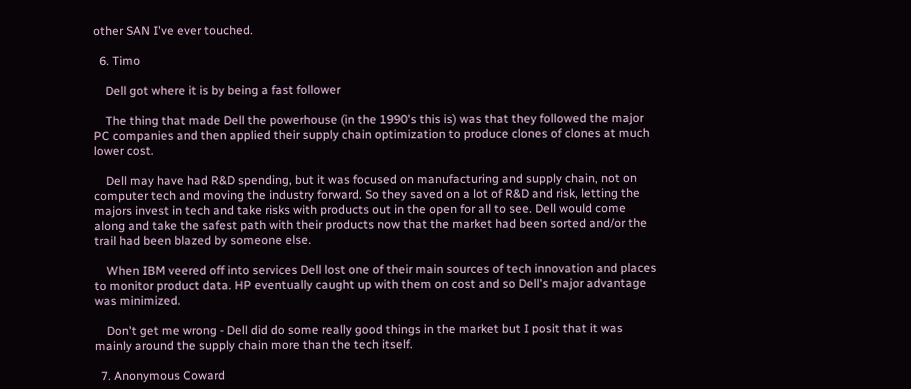other SAN I've ever touched.

  6. Timo

    Dell got where it is by being a fast follower

    The thing that made Dell the powerhouse (in the 1990's this is) was that they followed the major PC companies and then applied their supply chain optimization to produce clones of clones at much lower cost.

    Dell may have had R&D spending, but it was focused on manufacturing and supply chain, not on computer tech and moving the industry forward. So they saved on a lot of R&D and risk, letting the majors invest in tech and take risks with products out in the open for all to see. Dell would come along and take the safest path with their products now that the market had been sorted and/or the trail had been blazed by someone else.

    When IBM veered off into services Dell lost one of their main sources of tech innovation and places to monitor product data. HP eventually caught up with them on cost and so Dell's major advantage was minimized.

    Don't get me wrong - Dell did do some really good things in the market but I posit that it was mainly around the supply chain more than the tech itself.

  7. Anonymous Coward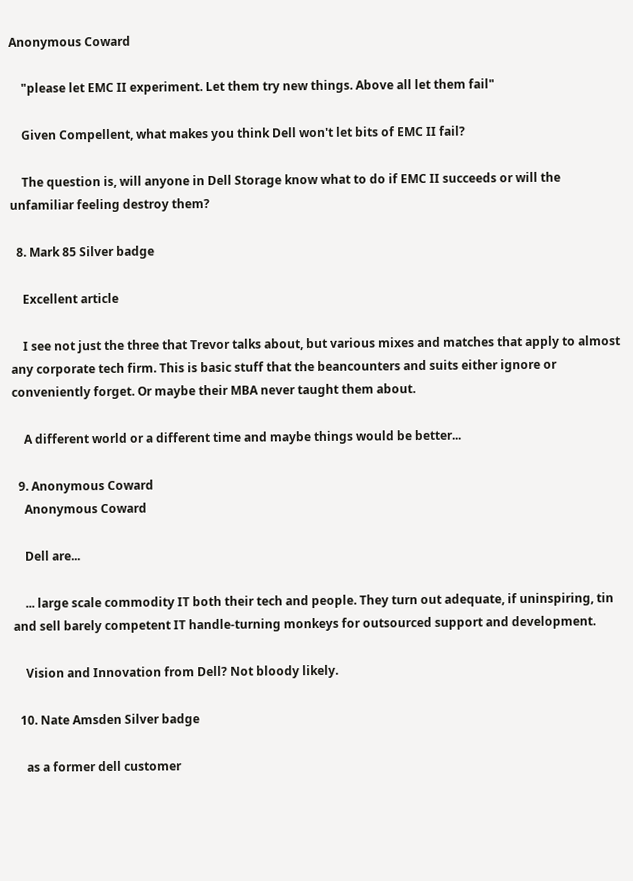Anonymous Coward

    "please let EMC II experiment. Let them try new things. Above all let them fail"

    Given Compellent, what makes you think Dell won't let bits of EMC II fail?

    The question is, will anyone in Dell Storage know what to do if EMC II succeeds or will the unfamiliar feeling destroy them?

  8. Mark 85 Silver badge

    Excellent article

    I see not just the three that Trevor talks about, but various mixes and matches that apply to almost any corporate tech firm. This is basic stuff that the beancounters and suits either ignore or conveniently forget. Or maybe their MBA never taught them about.

    A different world or a different time and maybe things would be better...

  9. Anonymous Coward
    Anonymous Coward

    Dell are...

    ... large scale commodity IT both their tech and people. They turn out adequate, if uninspiring, tin and sell barely competent IT handle-turning monkeys for outsourced support and development.

    Vision and Innovation from Dell? Not bloody likely.

  10. Nate Amsden Silver badge

    as a former dell customer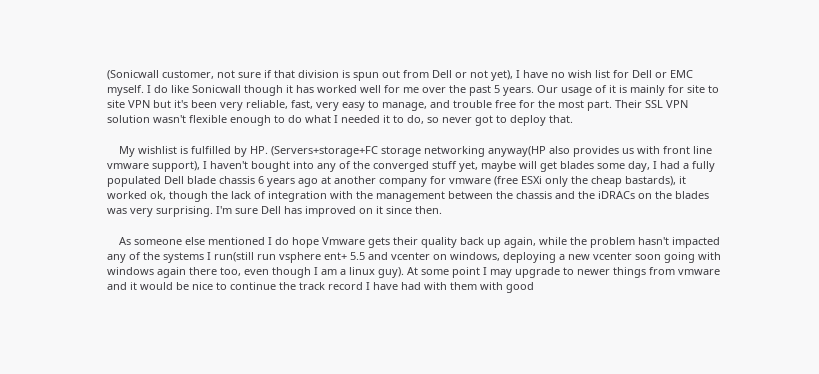(Sonicwall customer, not sure if that division is spun out from Dell or not yet), I have no wish list for Dell or EMC myself. I do like Sonicwall though it has worked well for me over the past 5 years. Our usage of it is mainly for site to site VPN but it's been very reliable, fast, very easy to manage, and trouble free for the most part. Their SSL VPN solution wasn't flexible enough to do what I needed it to do, so never got to deploy that.

    My wishlist is fulfilled by HP. (Servers+storage+FC storage networking anyway(HP also provides us with front line vmware support), I haven't bought into any of the converged stuff yet, maybe will get blades some day, I had a fully populated Dell blade chassis 6 years ago at another company for vmware (free ESXi only the cheap bastards), it worked ok, though the lack of integration with the management between the chassis and the iDRACs on the blades was very surprising. I'm sure Dell has improved on it since then.

    As someone else mentioned I do hope Vmware gets their quality back up again, while the problem hasn't impacted any of the systems I run(still run vsphere ent+ 5.5 and vcenter on windows, deploying a new vcenter soon going with windows again there too, even though I am a linux guy). At some point I may upgrade to newer things from vmware and it would be nice to continue the track record I have had with them with good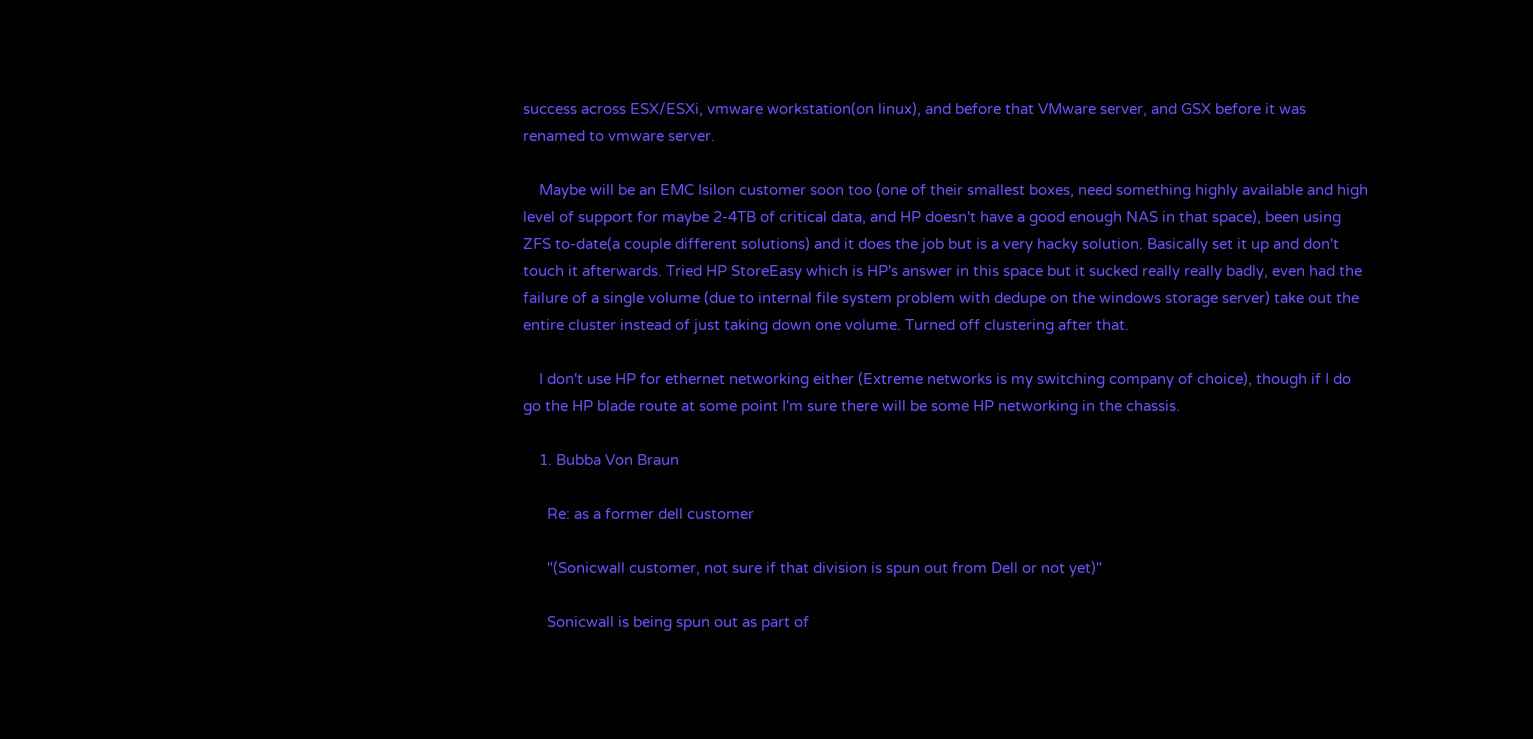success across ESX/ESXi, vmware workstation(on linux), and before that VMware server, and GSX before it was renamed to vmware server.

    Maybe will be an EMC Isilon customer soon too (one of their smallest boxes, need something highly available and high level of support for maybe 2-4TB of critical data, and HP doesn't have a good enough NAS in that space), been using ZFS to-date(a couple different solutions) and it does the job but is a very hacky solution. Basically set it up and don't touch it afterwards. Tried HP StoreEasy which is HP's answer in this space but it sucked really really badly, even had the failure of a single volume (due to internal file system problem with dedupe on the windows storage server) take out the entire cluster instead of just taking down one volume. Turned off clustering after that.

    I don't use HP for ethernet networking either (Extreme networks is my switching company of choice), though if I do go the HP blade route at some point I'm sure there will be some HP networking in the chassis.

    1. Bubba Von Braun

      Re: as a former dell customer

      "(Sonicwall customer, not sure if that division is spun out from Dell or not yet)"

      Sonicwall is being spun out as part of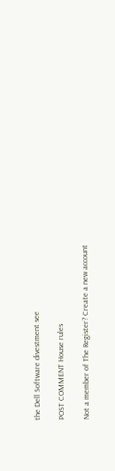the Dell Software divestment see

POST COMMENT House rules

Not a member of The Register? Create a new account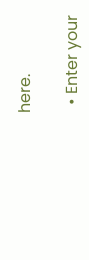here.

  • Enter your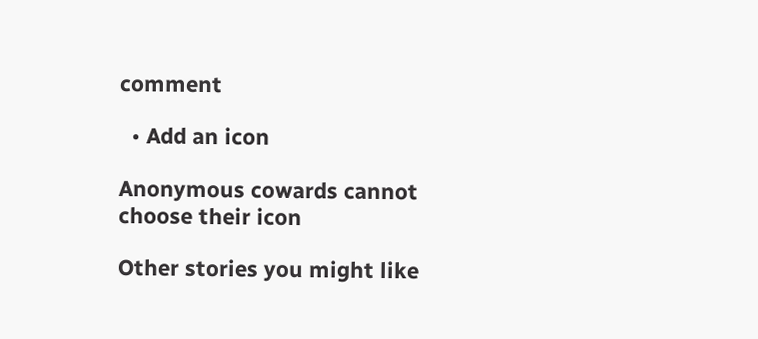comment

  • Add an icon

Anonymous cowards cannot choose their icon

Other stories you might like